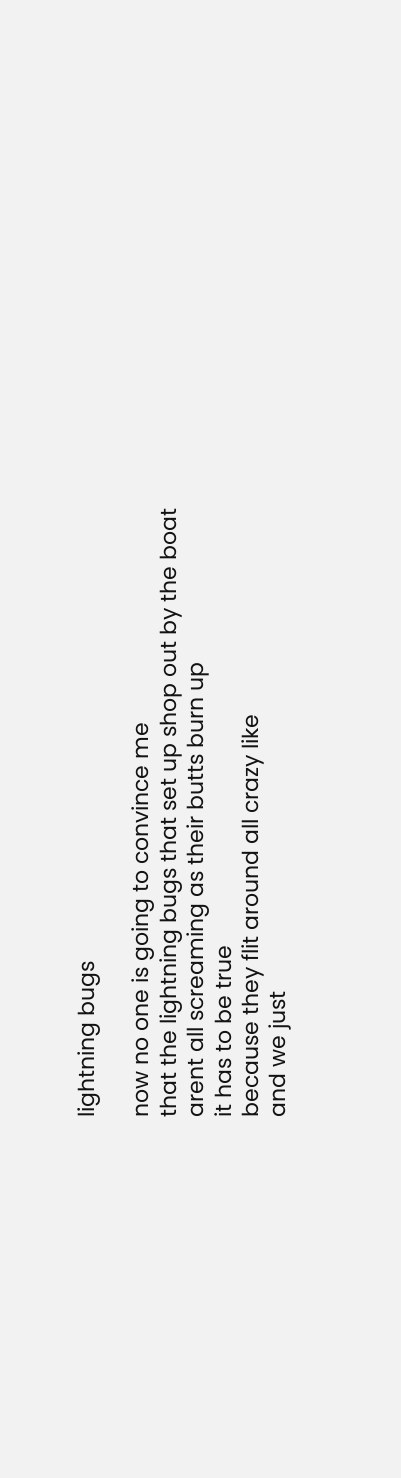lightning bugs

now no one is going to convince me
that the lightning bugs that set up shop out by the boat
arent all screaming as their butts burn up
it has to be true
because they flit around all crazy like
and we just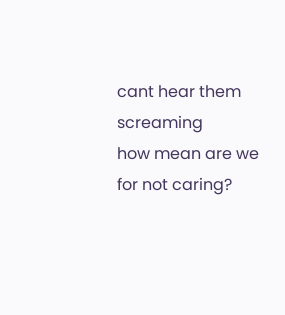cant hear them screaming
how mean are we for not caring?